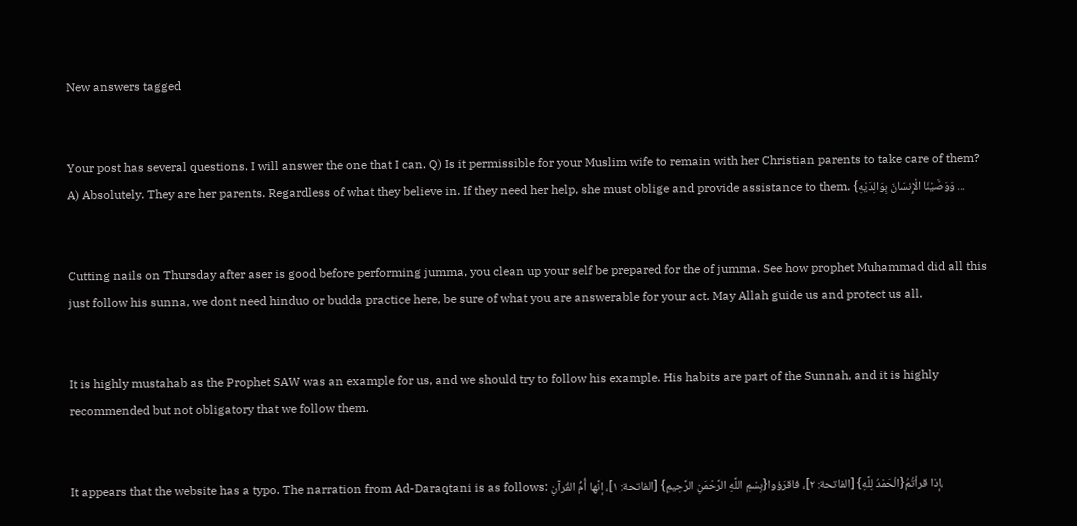New answers tagged


Your post has several questions. I will answer the one that I can. Q) Is it permissible for your Muslim wife to remain with her Christian parents to take care of them? A) Absolutely. They are her parents. Regardless of what they believe in. If they need her help, she must oblige and provide assistance to them. {وَوَصَّيْنَا الْإِنسَانَ بِوَالِدَيْهِ ...


Cutting nails on Thursday after aser is good before performing jumma, you clean up your self be prepared for the of jumma. See how prophet Muhammad did all this just follow his sunna, we dont need hinduo or budda practice here, be sure of what you are answerable for your act. May Allah guide us and protect us all.


It is highly mustahab as the Prophet SAW was an example for us, and we should try to follow his example. His habits are part of the Sunnah, and it is highly recommended but not obligatory that we follow them.


It appears that the website has a typo. The narration from Ad-Daraqtani is as follows: إذا قرأتُمُ{الْحَمْدُ لِلَّهِ} [الفاتحة: ٢]، فاقرَؤوا{بِسْمِ اللَّهِ الرَّحْمَنِ الرَّحِيمِ} [الفاتحة: ١]، إنَّها أُمُّ القُرآنِ،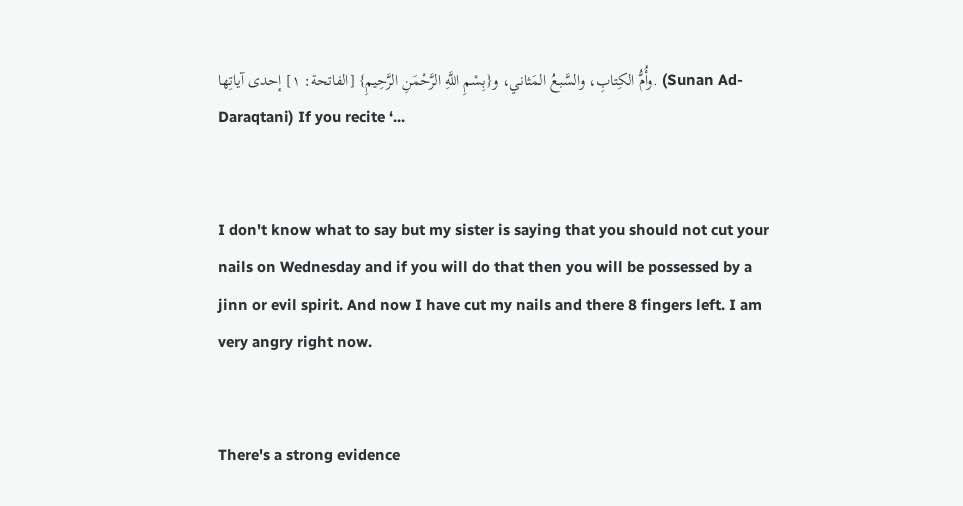وأُمُّ الكِتابِ، والسَّبعُ المَثاني، و{بِسْمِ اللَّهِ الرَّحْمَنِ الرَّحِيمِ} [الفاتحة: ١] إحدى آياتِها. (Sunan Ad-Daraqtani) If you recite ‘...


I don't know what to say but my sister is saying that you should not cut your nails on Wednesday and if you will do that then you will be possessed by a jinn or evil spirit. And now I have cut my nails and there 8 fingers left. I am very angry right now.


There's a strong evidence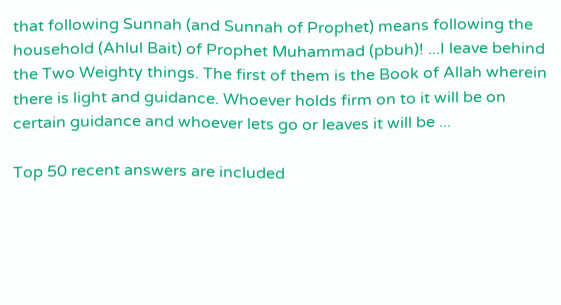that following Sunnah (and Sunnah of Prophet) means following the household (Ahlul Bait) of Prophet Muhammad (pbuh)! ...I leave behind the Two Weighty things. The first of them is the Book of Allah wherein there is light and guidance. Whoever holds firm on to it will be on certain guidance and whoever lets go or leaves it will be ...

Top 50 recent answers are included